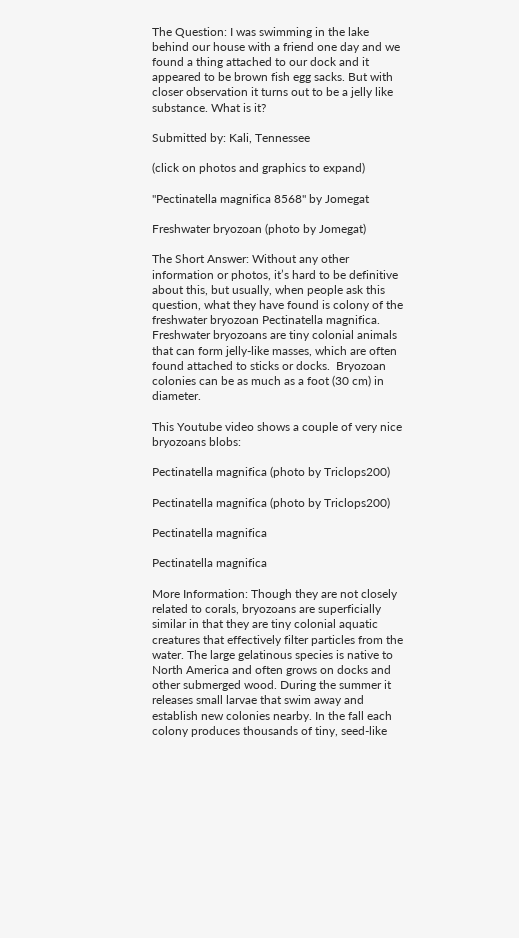The Question: I was swimming in the lake behind our house with a friend one day and we found a thing attached to our dock and it appeared to be brown fish egg sacks. But with closer observation it turns out to be a jelly like substance. What is it?

Submitted by: Kali, Tennessee

(click on photos and graphics to expand)

"Pectinatella magnifica 8568" by Jomegat

Freshwater bryozoan (photo by Jomegat)

The Short Answer: Without any other information or photos, it’s hard to be definitive about this, but usually, when people ask this question, what they have found is colony of the freshwater bryozoan Pectinatella magnifica. Freshwater bryozoans are tiny colonial animals that can form jelly-like masses, which are often found attached to sticks or docks.  Bryozoan colonies can be as much as a foot (30 cm) in diameter.

This Youtube video shows a couple of very nice bryozoans blobs:

Pectinatella magnifica (photo by Triclops200)

Pectinatella magnifica (photo by Triclops200)

Pectinatella magnifica

Pectinatella magnifica

More Information: Though they are not closely related to corals, bryozoans are superficially similar in that they are tiny colonial aquatic creatures that effectively filter particles from the water. The large gelatinous species is native to North America and often grows on docks and other submerged wood. During the summer it releases small larvae that swim away and establish new colonies nearby. In the fall each colony produces thousands of tiny, seed-like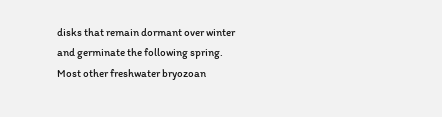disks that remain dormant over winter and germinate the following spring. Most other freshwater bryozoan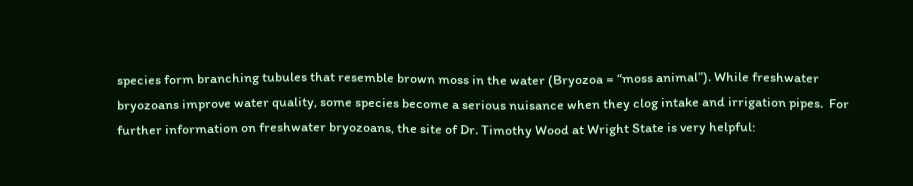species form branching tubules that resemble brown moss in the water (Bryozoa = “moss animal”). While freshwater bryozoans improve water quality, some species become a serious nuisance when they clog intake and irrigation pipes.  For further information on freshwater bryozoans, the site of Dr. Timothy Wood at Wright State is very helpful: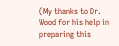(My thanks to Dr. Wood for his help in preparing this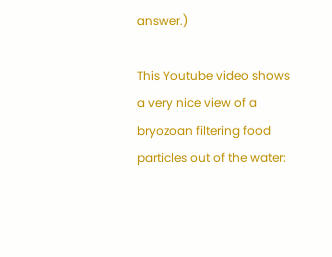answer.)

This Youtube video shows a very nice view of a bryozoan filtering food particles out of the water: